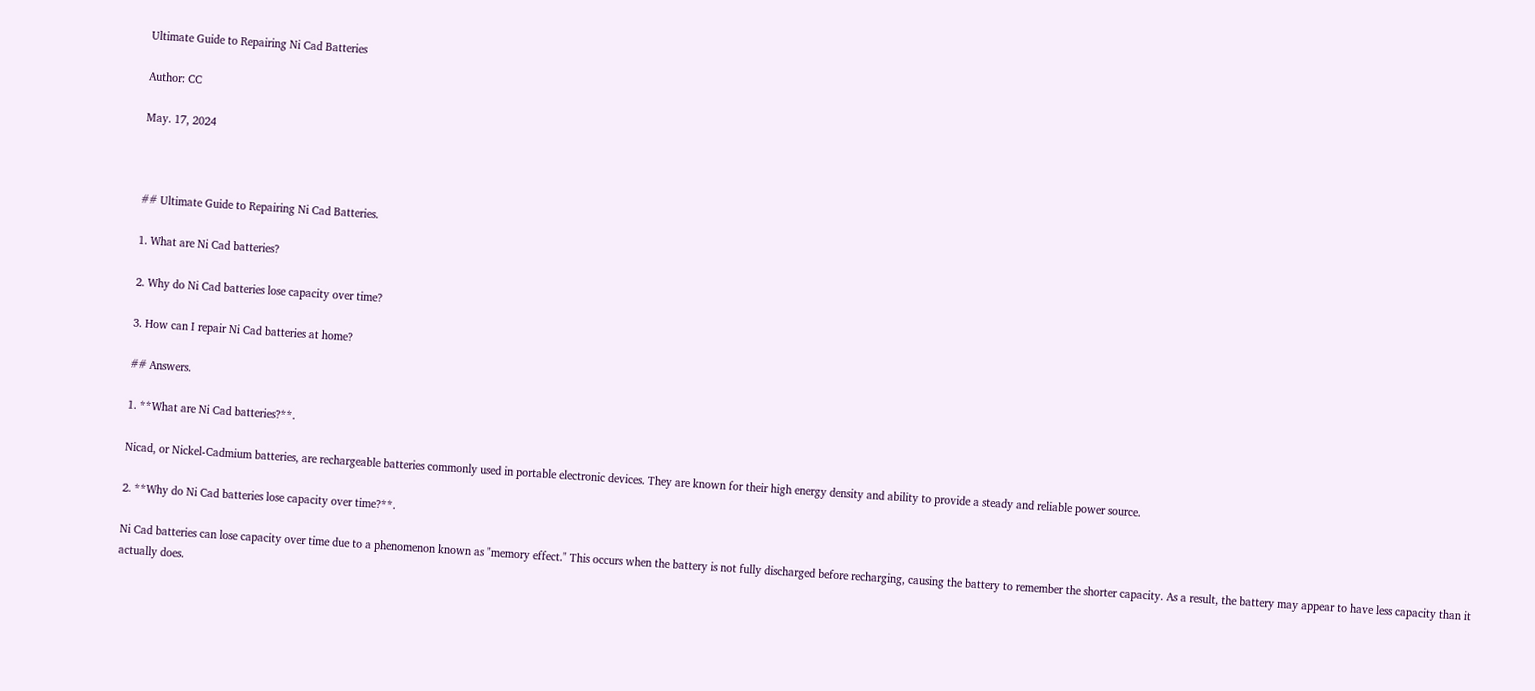Ultimate Guide to Repairing Ni Cad Batteries

Author: CC

May. 17, 2024



## Ultimate Guide to Repairing Ni Cad Batteries.

1. What are Ni Cad batteries?

2. Why do Ni Cad batteries lose capacity over time?

3. How can I repair Ni Cad batteries at home?

## Answers.

1. **What are Ni Cad batteries?**.

Nicad, or Nickel-Cadmium batteries, are rechargeable batteries commonly used in portable electronic devices. They are known for their high energy density and ability to provide a steady and reliable power source.

2. **Why do Ni Cad batteries lose capacity over time?**.

Ni Cad batteries can lose capacity over time due to a phenomenon known as "memory effect." This occurs when the battery is not fully discharged before recharging, causing the battery to remember the shorter capacity. As a result, the battery may appear to have less capacity than it actually does.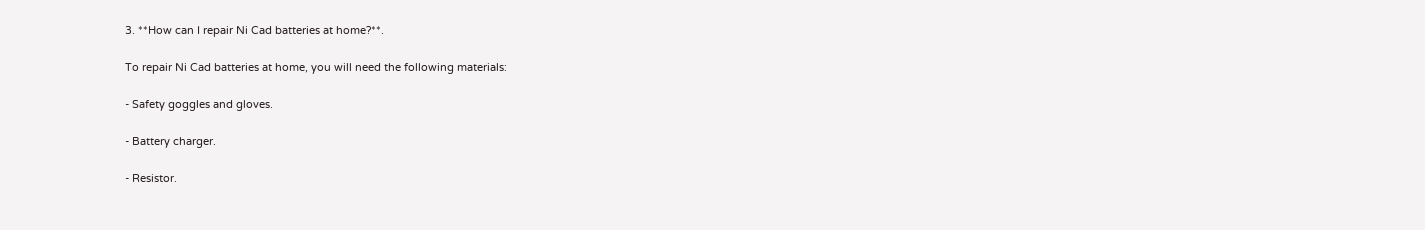3. **How can I repair Ni Cad batteries at home?**.

To repair Ni Cad batteries at home, you will need the following materials:

- Safety goggles and gloves.

- Battery charger.

- Resistor.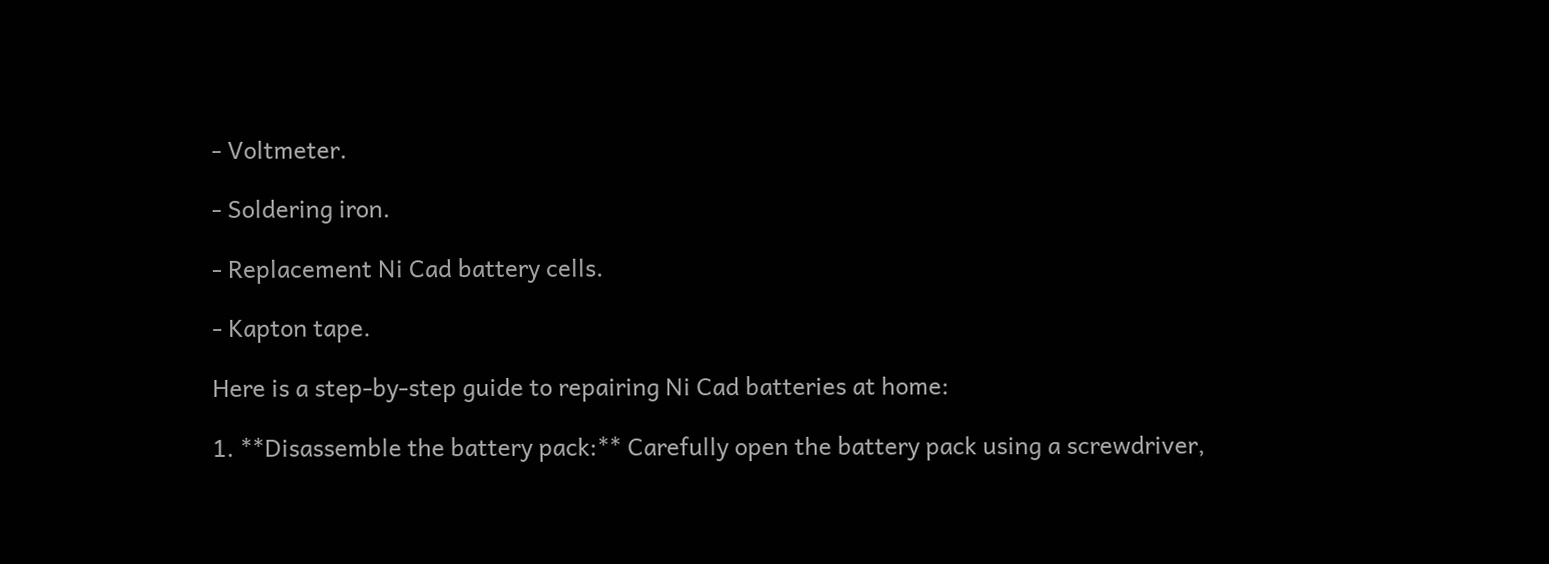- Voltmeter.

- Soldering iron.

- Replacement Ni Cad battery cells.

- Kapton tape.

Here is a step-by-step guide to repairing Ni Cad batteries at home:

1. **Disassemble the battery pack:** Carefully open the battery pack using a screwdriver,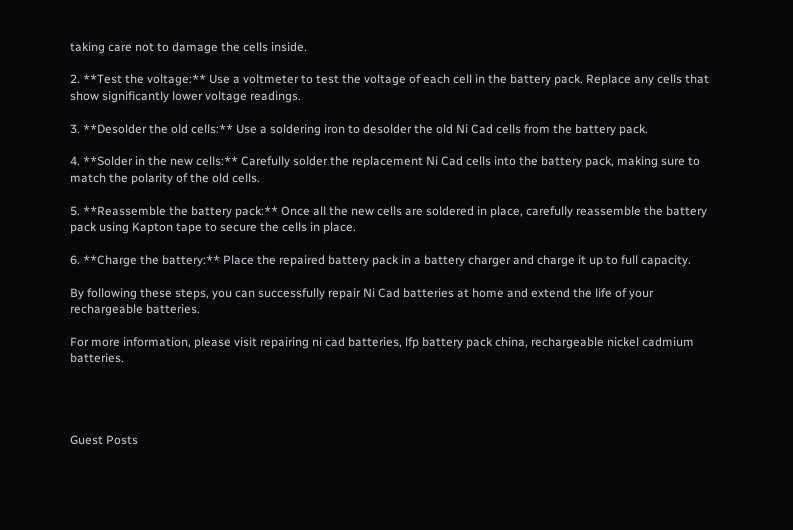taking care not to damage the cells inside.

2. **Test the voltage:** Use a voltmeter to test the voltage of each cell in the battery pack. Replace any cells that show significantly lower voltage readings.

3. **Desolder the old cells:** Use a soldering iron to desolder the old Ni Cad cells from the battery pack.

4. **Solder in the new cells:** Carefully solder the replacement Ni Cad cells into the battery pack, making sure to match the polarity of the old cells.

5. **Reassemble the battery pack:** Once all the new cells are soldered in place, carefully reassemble the battery pack using Kapton tape to secure the cells in place.

6. **Charge the battery:** Place the repaired battery pack in a battery charger and charge it up to full capacity.

By following these steps, you can successfully repair Ni Cad batteries at home and extend the life of your rechargeable batteries.

For more information, please visit repairing ni cad batteries, lfp battery pack china, rechargeable nickel cadmium batteries.




Guest Posts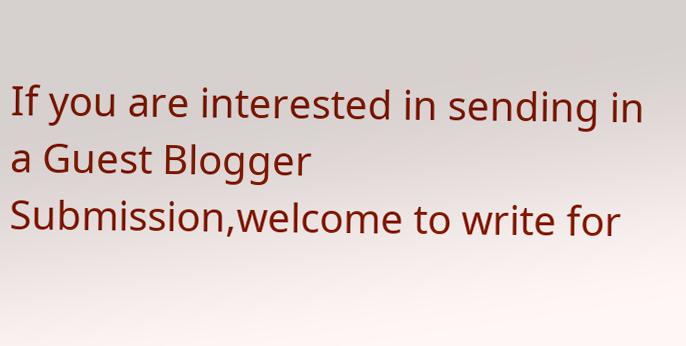If you are interested in sending in a Guest Blogger Submission,welcome to write for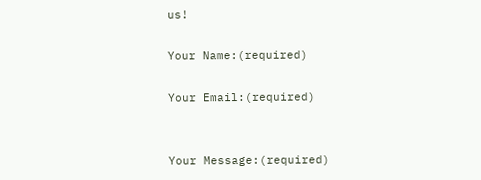us!

Your Name:(required)

Your Email:(required)


Your Message:(required)